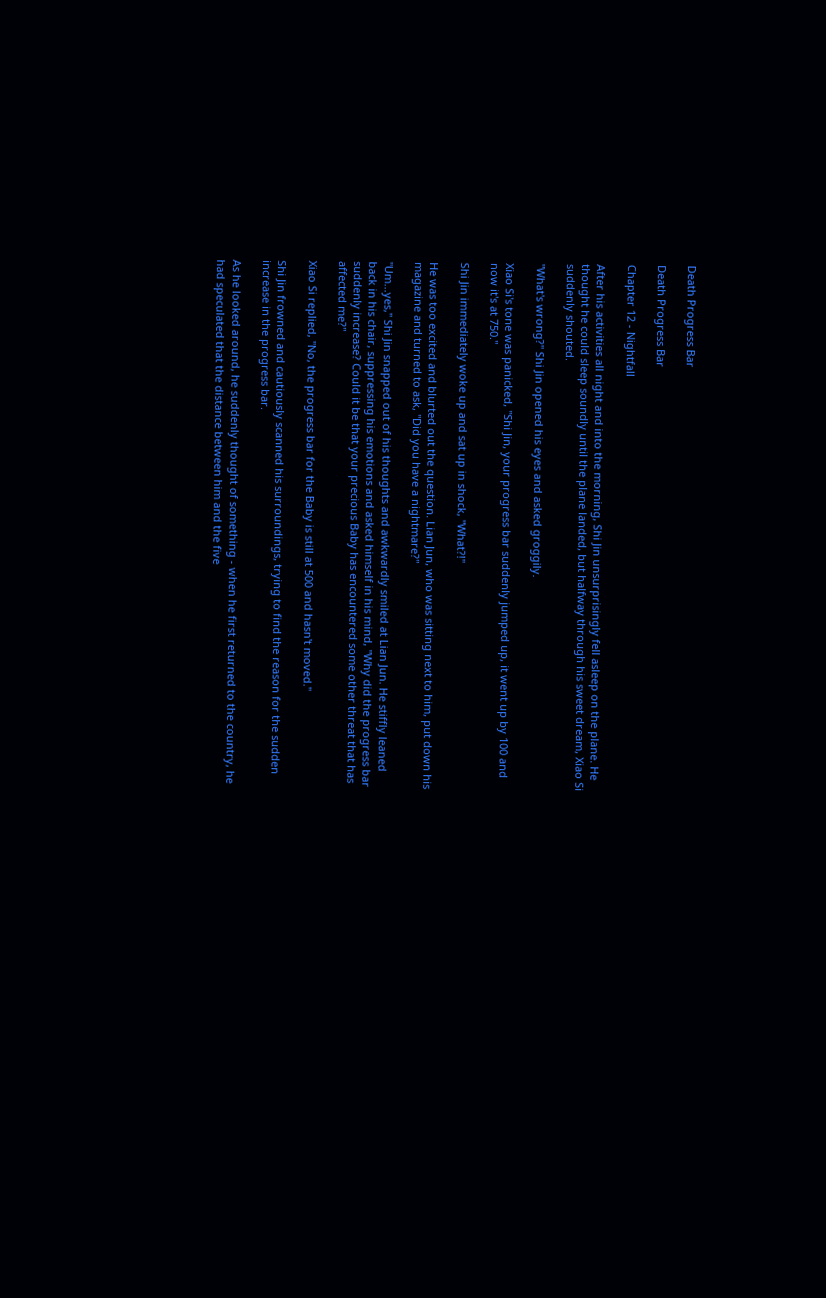Death Progress Bar

Death Progress Bar

Chapter 12 - Nightfall

After his activities all night and into the morning, Shi Jin unsurprisingly fell asleep on the plane. He thought he could sleep soundly until the plane landed, but halfway through his sweet dream, Xiao Si suddenly shouted.

"What's wrong?" Shi Jin opened his eyes and asked groggily.

Xiao Si's tone was panicked, "Shi Jin, your progress bar suddenly jumped up, it went up by 100 and now it's at 750."

Shi Jin immediately woke up and sat up in shock, "What?!"

He was too excited and blurted out the question. Lian Jun, who was sitting next to him, put down his magazine and turned to ask, "Did you have a nightmare?"

"Um...yes," Shi Jin snapped out of his thoughts and awkwardly smiled at Lian Jun. He stiffly leaned back in his chair, suppressing his emotions and asked himself in his mind, "Why did the progress bar suddenly increase? Could it be that your precious Baby has encountered some other threat that has affected me?"

Xiao Si replied, "No, the progress bar for the Baby is still at 500 and hasn't moved."

Shi Jin frowned and cautiously scanned his surroundings, trying to find the reason for the sudden increase in the progress bar.

As he looked around, he suddenly thought of something - when he first returned to the country, he had speculated that the distance between him and the five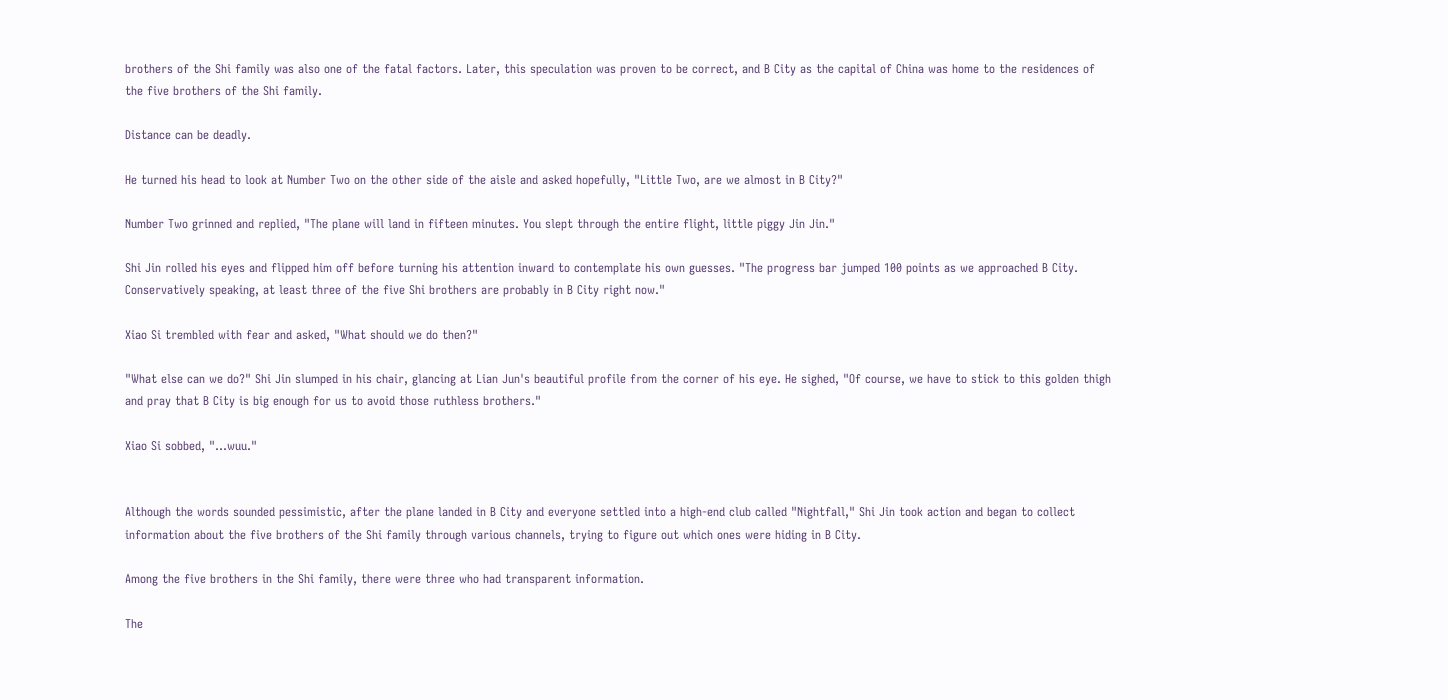brothers of the Shi family was also one of the fatal factors. Later, this speculation was proven to be correct, and B City as the capital of China was home to the residences of the five brothers of the Shi family.

Distance can be deadly.

He turned his head to look at Number Two on the other side of the aisle and asked hopefully, "Little Two, are we almost in B City?"

Number Two grinned and replied, "The plane will land in fifteen minutes. You slept through the entire flight, little piggy Jin Jin."

Shi Jin rolled his eyes and flipped him off before turning his attention inward to contemplate his own guesses. "The progress bar jumped 100 points as we approached B City. Conservatively speaking, at least three of the five Shi brothers are probably in B City right now."

Xiao Si trembled with fear and asked, "What should we do then?"

"What else can we do?" Shi Jin slumped in his chair, glancing at Lian Jun's beautiful profile from the corner of his eye. He sighed, "Of course, we have to stick to this golden thigh and pray that B City is big enough for us to avoid those ruthless brothers."

Xiao Si sobbed, "...wuu."


Although the words sounded pessimistic, after the plane landed in B City and everyone settled into a high-end club called "Nightfall," Shi Jin took action and began to collect information about the five brothers of the Shi family through various channels, trying to figure out which ones were hiding in B City.

Among the five brothers in the Shi family, there were three who had transparent information.

The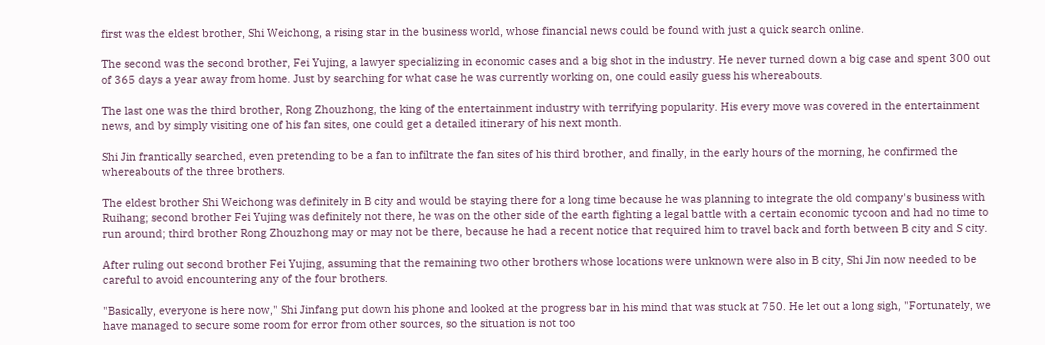first was the eldest brother, Shi Weichong, a rising star in the business world, whose financial news could be found with just a quick search online.

The second was the second brother, Fei Yujing, a lawyer specializing in economic cases and a big shot in the industry. He never turned down a big case and spent 300 out of 365 days a year away from home. Just by searching for what case he was currently working on, one could easily guess his whereabouts.

The last one was the third brother, Rong Zhouzhong, the king of the entertainment industry with terrifying popularity. His every move was covered in the entertainment news, and by simply visiting one of his fan sites, one could get a detailed itinerary of his next month.

Shi Jin frantically searched, even pretending to be a fan to infiltrate the fan sites of his third brother, and finally, in the early hours of the morning, he confirmed the whereabouts of the three brothers.

The eldest brother Shi Weichong was definitely in B city and would be staying there for a long time because he was planning to integrate the old company's business with Ruihang; second brother Fei Yujing was definitely not there, he was on the other side of the earth fighting a legal battle with a certain economic tycoon and had no time to run around; third brother Rong Zhouzhong may or may not be there, because he had a recent notice that required him to travel back and forth between B city and S city.

After ruling out second brother Fei Yujing, assuming that the remaining two other brothers whose locations were unknown were also in B city, Shi Jin now needed to be careful to avoid encountering any of the four brothers.

"Basically, everyone is here now," Shi Jinfang put down his phone and looked at the progress bar in his mind that was stuck at 750. He let out a long sigh, "Fortunately, we have managed to secure some room for error from other sources, so the situation is not too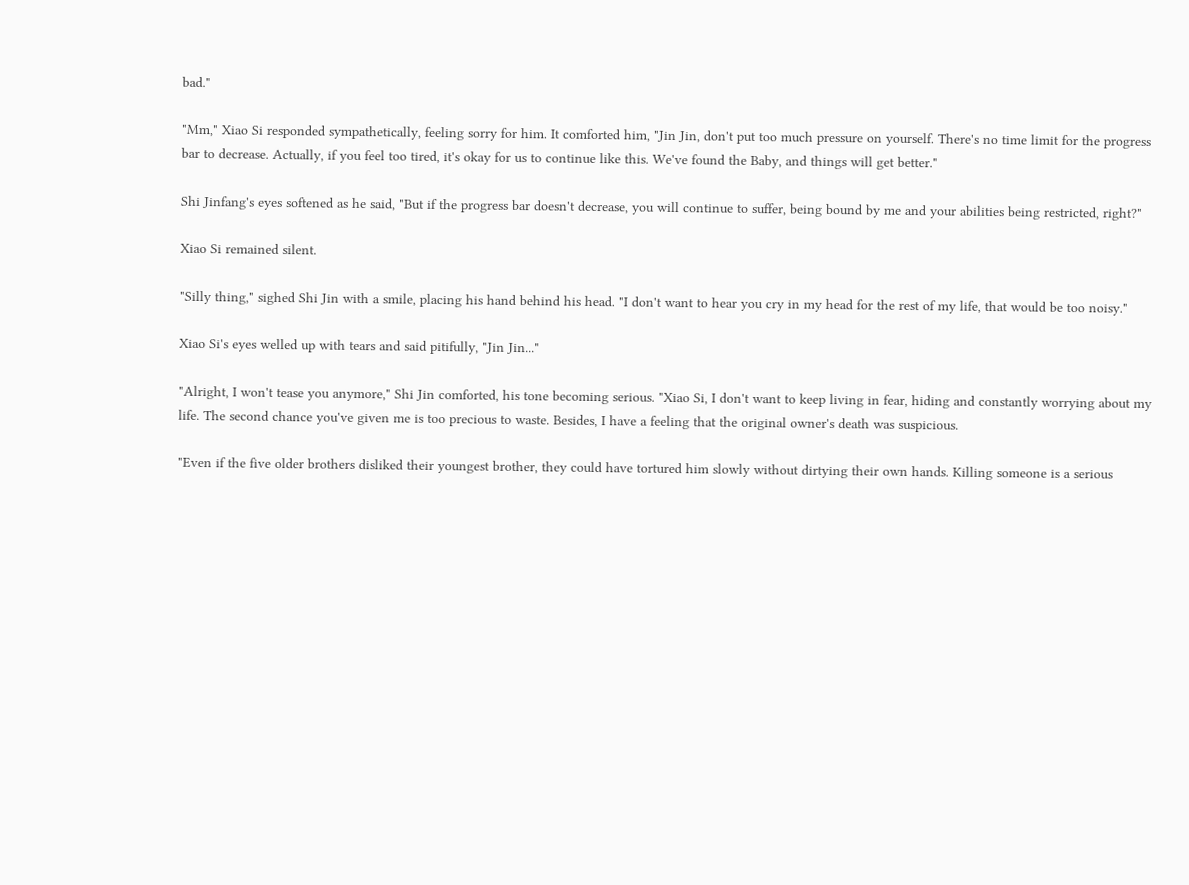bad."

"Mm," Xiao Si responded sympathetically, feeling sorry for him. It comforted him, "Jin Jin, don't put too much pressure on yourself. There's no time limit for the progress bar to decrease. Actually, if you feel too tired, it's okay for us to continue like this. We've found the Baby, and things will get better."

Shi Jinfang's eyes softened as he said, "But if the progress bar doesn't decrease, you will continue to suffer, being bound by me and your abilities being restricted, right?"

Xiao Si remained silent.

"Silly thing," sighed Shi Jin with a smile, placing his hand behind his head. "I don't want to hear you cry in my head for the rest of my life, that would be too noisy."

Xiao Si's eyes welled up with tears and said pitifully, "Jin Jin..."

"Alright, I won't tease you anymore," Shi Jin comforted, his tone becoming serious. "Xiao Si, I don't want to keep living in fear, hiding and constantly worrying about my life. The second chance you've given me is too precious to waste. Besides, I have a feeling that the original owner's death was suspicious.

"Even if the five older brothers disliked their youngest brother, they could have tortured him slowly without dirtying their own hands. Killing someone is a serious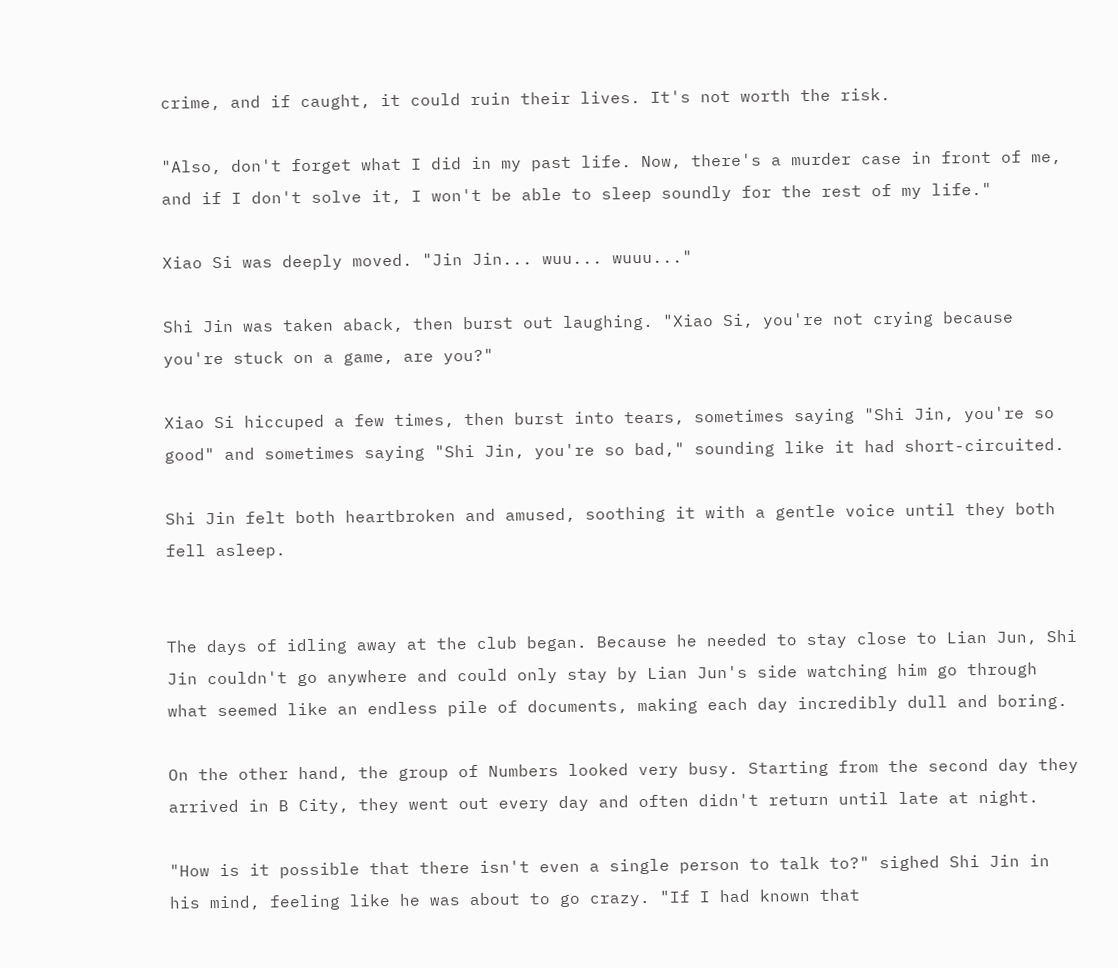crime, and if caught, it could ruin their lives. It's not worth the risk.

"Also, don't forget what I did in my past life. Now, there's a murder case in front of me, and if I don't solve it, I won't be able to sleep soundly for the rest of my life."

Xiao Si was deeply moved. "Jin Jin... wuu... wuuu..."

Shi Jin was taken aback, then burst out laughing. "Xiao Si, you're not crying because you're stuck on a game, are you?"

Xiao Si hiccuped a few times, then burst into tears, sometimes saying "Shi Jin, you're so good" and sometimes saying "Shi Jin, you're so bad," sounding like it had short-circuited.

Shi Jin felt both heartbroken and amused, soothing it with a gentle voice until they both fell asleep.


The days of idling away at the club began. Because he needed to stay close to Lian Jun, Shi Jin couldn't go anywhere and could only stay by Lian Jun's side watching him go through what seemed like an endless pile of documents, making each day incredibly dull and boring.

On the other hand, the group of Numbers looked very busy. Starting from the second day they arrived in B City, they went out every day and often didn't return until late at night.

"How is it possible that there isn't even a single person to talk to?" sighed Shi Jin in his mind, feeling like he was about to go crazy. "If I had known that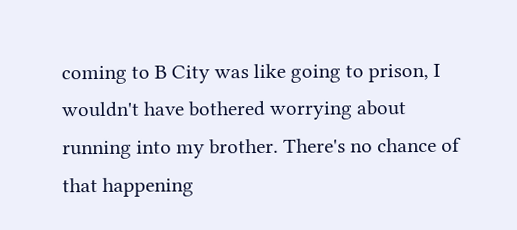coming to B City was like going to prison, I wouldn't have bothered worrying about running into my brother. There's no chance of that happening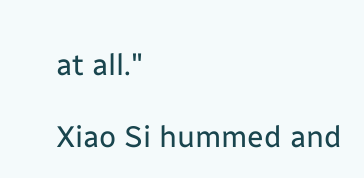at all."

Xiao Si hummed and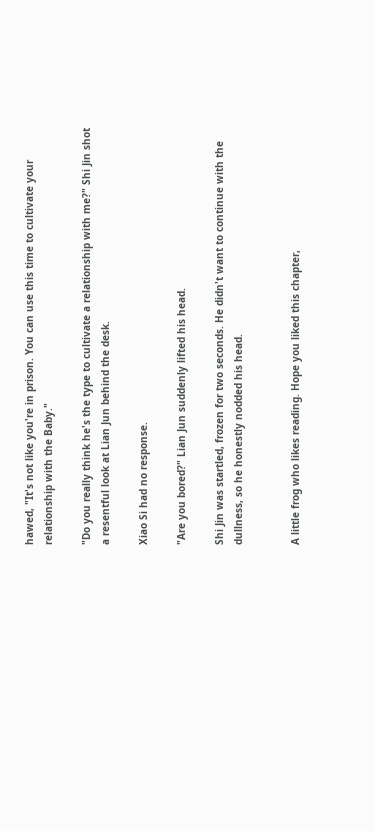hawed, "It's not like you're in prison. You can use this time to cultivate your relationship with the Baby."

"Do you really think he's the type to cultivate a relationship with me?" Shi Jin shot a resentful look at Lian Jun behind the desk.

Xiao Si had no response.

"Are you bored?" Lian Jun suddenly lifted his head.

Shi Jin was startled, frozen for two seconds. He didn't want to continue with the dullness, so he honestly nodded his head.


A little frog who likes reading. Hope you liked this chapter,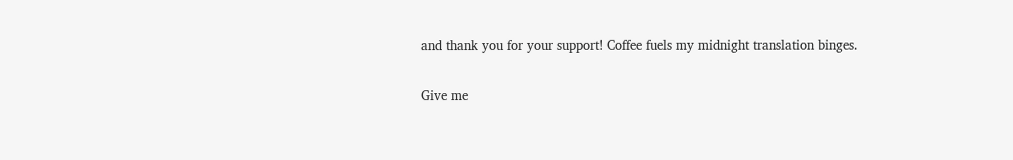and thank you for your support! Coffee fuels my midnight translation binges.

Give me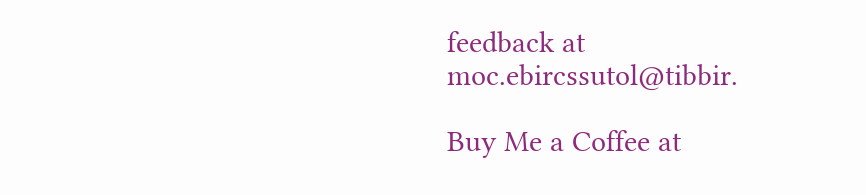feedback at moc.ebircssutol@tibbir.

Buy Me a Coffee at